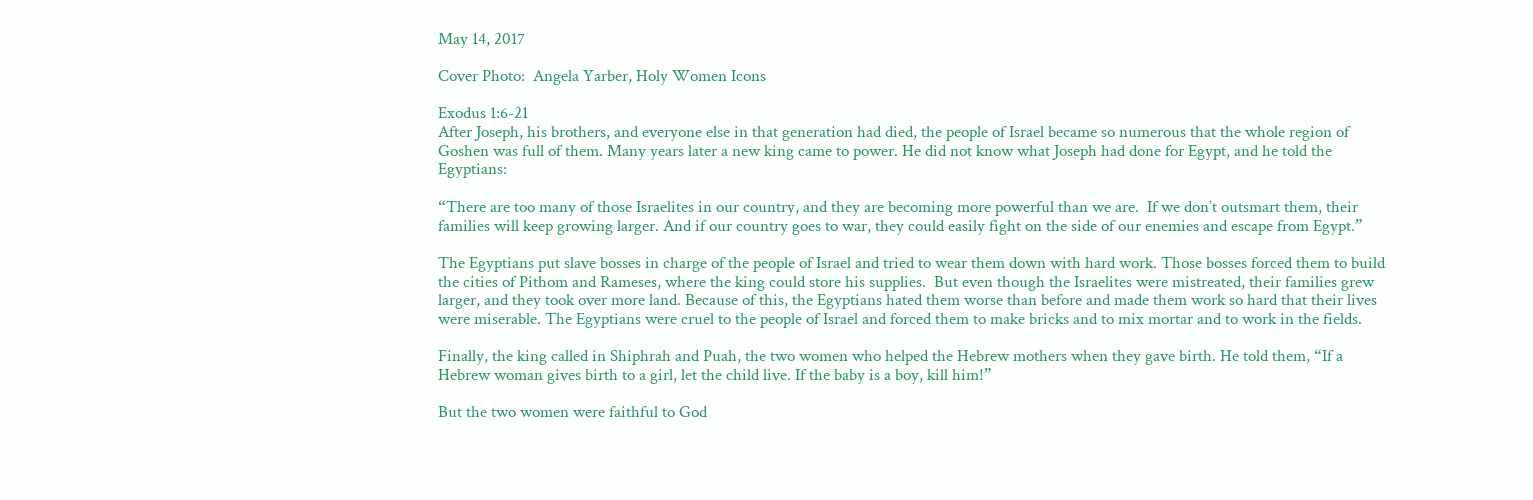May 14, 2017

Cover Photo:  Angela Yarber, Holy Women Icons

Exodus 1:6-21
After Joseph, his brothers, and everyone else in that generation had died, the people of Israel became so numerous that the whole region of Goshen was full of them. Many years later a new king came to power. He did not know what Joseph had done for Egypt, and he told the Egyptians:

“There are too many of those Israelites in our country, and they are becoming more powerful than we are.  If we don’t outsmart them, their families will keep growing larger. And if our country goes to war, they could easily fight on the side of our enemies and escape from Egypt.”

The Egyptians put slave bosses in charge of the people of Israel and tried to wear them down with hard work. Those bosses forced them to build the cities of Pithom and Rameses, where the king could store his supplies.  But even though the Israelites were mistreated, their families grew larger, and they took over more land. Because of this, the Egyptians hated them worse than before and made them work so hard that their lives were miserable. The Egyptians were cruel to the people of Israel and forced them to make bricks and to mix mortar and to work in the fields.

Finally, the king called in Shiphrah and Puah, the two women who helped the Hebrew mothers when they gave birth. He told them, “If a Hebrew woman gives birth to a girl, let the child live. If the baby is a boy, kill him!”

But the two women were faithful to God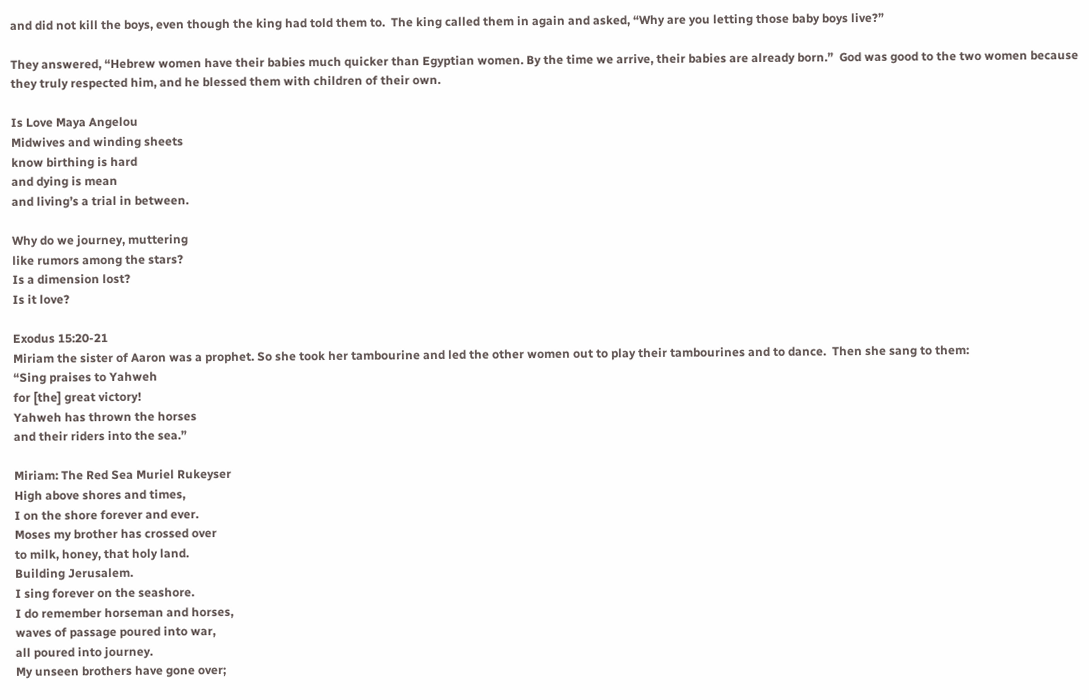and did not kill the boys, even though the king had told them to.  The king called them in again and asked, “Why are you letting those baby boys live?”

They answered, “Hebrew women have their babies much quicker than Egyptian women. By the time we arrive, their babies are already born.”  God was good to the two women because they truly respected him, and he blessed them with children of their own.

Is Love Maya Angelou
Midwives and winding sheets
know birthing is hard
and dying is mean
and living’s a trial in between.

Why do we journey, muttering
like rumors among the stars?
Is a dimension lost?
Is it love?

Exodus 15:20-21
Miriam the sister of Aaron was a prophet. So she took her tambourine and led the other women out to play their tambourines and to dance.  Then she sang to them:
“Sing praises to Yahweh
for [the] great victory!
Yahweh has thrown the horses
and their riders into the sea.”

Miriam: The Red Sea Muriel Rukeyser
High above shores and times,
I on the shore forever and ever.
Moses my brother has crossed over
to milk, honey, that holy land.
Building Jerusalem.
I sing forever on the seashore.
I do remember horseman and horses,
waves of passage poured into war,
all poured into journey.
My unseen brothers have gone over;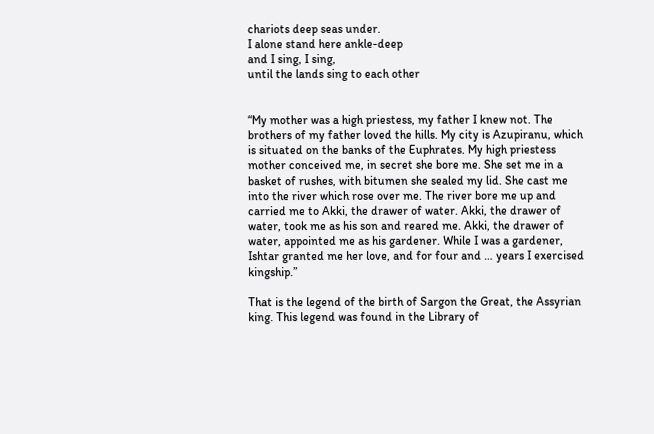chariots deep seas under.
I alone stand here ankle-deep
and I sing, I sing,
until the lands sing to each other


“My mother was a high priestess, my father I knew not. The brothers of my father loved the hills. My city is Azupiranu, which is situated on the banks of the Euphrates. My high priestess mother conceived me, in secret she bore me. She set me in a basket of rushes, with bitumen she sealed my lid. She cast me into the river which rose over me. The river bore me up and carried me to Akki, the drawer of water. Akki, the drawer of water, took me as his son and reared me. Akki, the drawer of water, appointed me as his gardener. While I was a gardener, Ishtar granted me her love, and for four and … years I exercised kingship.”

That is the legend of the birth of Sargon the Great, the Assyrian king. This legend was found in the Library of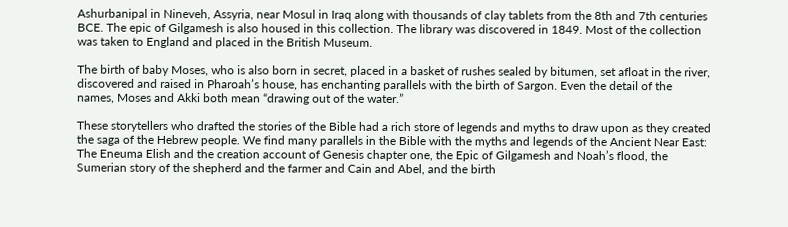Ashurbanipal in Nineveh, Assyria, near Mosul in Iraq along with thousands of clay tablets from the 8th and 7th centuries BCE. The epic of Gilgamesh is also housed in this collection. The library was discovered in 1849. Most of the collection was taken to England and placed in the British Museum.

The birth of baby Moses, who is also born in secret, placed in a basket of rushes sealed by bitumen, set afloat in the river, discovered and raised in Pharoah’s house, has enchanting parallels with the birth of Sargon. Even the detail of the names, Moses and Akki both mean “drawing out of the water.”

These storytellers who drafted the stories of the Bible had a rich store of legends and myths to draw upon as they created the saga of the Hebrew people. We find many parallels in the Bible with the myths and legends of the Ancient Near East: The Eneuma Elish and the creation account of Genesis chapter one, the Epic of Gilgamesh and Noah’s flood, the Sumerian story of the shepherd and the farmer and Cain and Abel, and the birth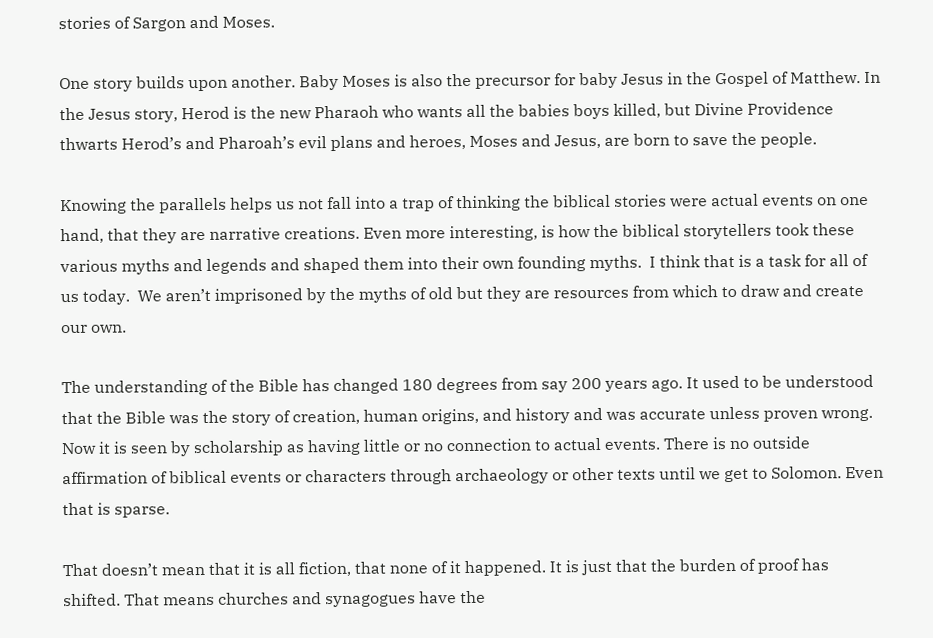stories of Sargon and Moses.

One story builds upon another. Baby Moses is also the precursor for baby Jesus in the Gospel of Matthew. In the Jesus story, Herod is the new Pharaoh who wants all the babies boys killed, but Divine Providence thwarts Herod’s and Pharoah’s evil plans and heroes, Moses and Jesus, are born to save the people.

Knowing the parallels helps us not fall into a trap of thinking the biblical stories were actual events on one hand, that they are narrative creations. Even more interesting, is how the biblical storytellers took these various myths and legends and shaped them into their own founding myths.  I think that is a task for all of us today.  We aren’t imprisoned by the myths of old but they are resources from which to draw and create our own.

The understanding of the Bible has changed 180 degrees from say 200 years ago. It used to be understood that the Bible was the story of creation, human origins, and history and was accurate unless proven wrong. Now it is seen by scholarship as having little or no connection to actual events. There is no outside affirmation of biblical events or characters through archaeology or other texts until we get to Solomon. Even that is sparse.

That doesn’t mean that it is all fiction, that none of it happened. It is just that the burden of proof has shifted. That means churches and synagogues have the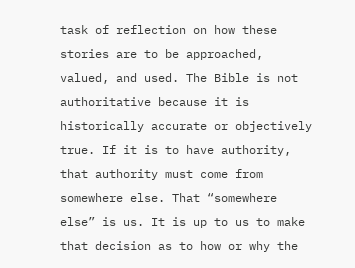task of reflection on how these stories are to be approached, valued, and used. The Bible is not authoritative because it is historically accurate or objectively true. If it is to have authority, that authority must come from somewhere else. That “somewhere else” is us. It is up to us to make that decision as to how or why the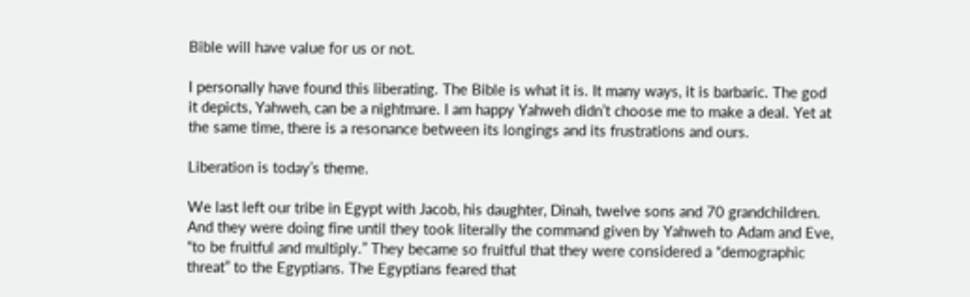Bible will have value for us or not.

I personally have found this liberating. The Bible is what it is. It many ways, it is barbaric. The god it depicts, Yahweh, can be a nightmare. I am happy Yahweh didn’t choose me to make a deal. Yet at the same time, there is a resonance between its longings and its frustrations and ours.

Liberation is today’s theme.

We last left our tribe in Egypt with Jacob, his daughter, Dinah, twelve sons and 70 grandchildren. And they were doing fine until they took literally the command given by Yahweh to Adam and Eve, “to be fruitful and multiply.” They became so fruitful that they were considered a “demographic threat” to the Egyptians. The Egyptians feared that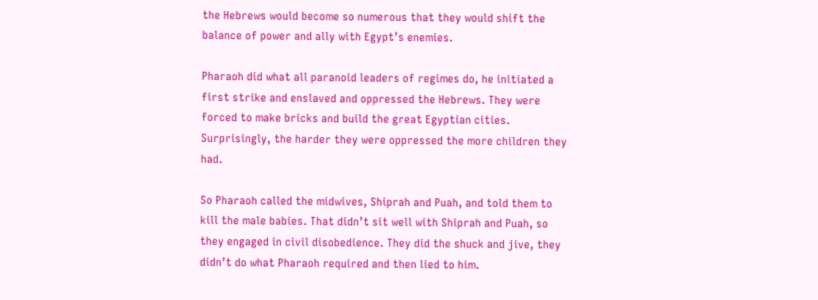the Hebrews would become so numerous that they would shift the balance of power and ally with Egypt’s enemies.

Pharaoh did what all paranoid leaders of regimes do, he initiated a first strike and enslaved and oppressed the Hebrews. They were forced to make bricks and build the great Egyptian cities. Surprisingly, the harder they were oppressed the more children they had.

So Pharaoh called the midwives, Shiprah and Puah, and told them to kill the male babies. That didn’t sit well with Shiprah and Puah, so they engaged in civil disobedience. They did the shuck and jive, they didn’t do what Pharaoh required and then lied to him.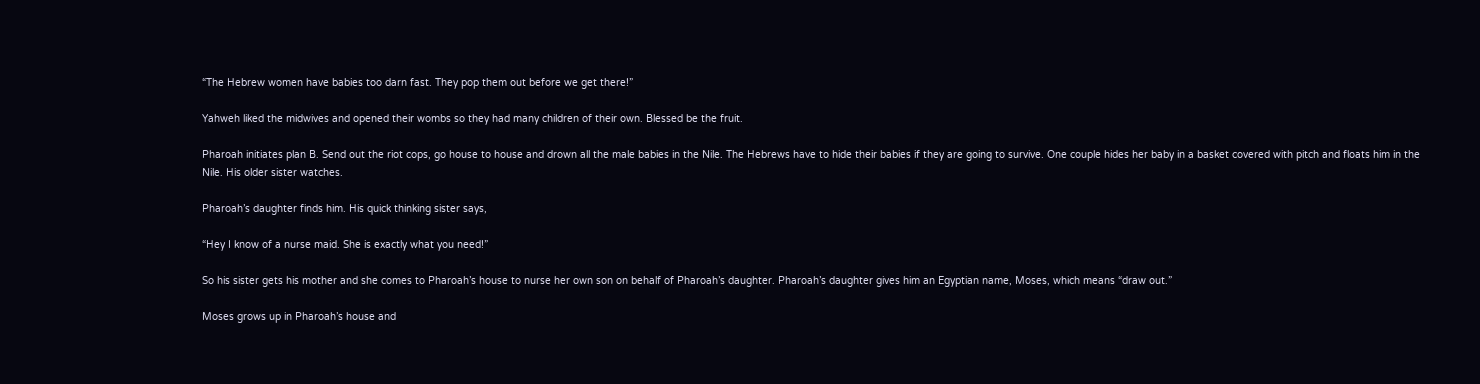“The Hebrew women have babies too darn fast. They pop them out before we get there!”

Yahweh liked the midwives and opened their wombs so they had many children of their own. Blessed be the fruit.

Pharoah initiates plan B. Send out the riot cops, go house to house and drown all the male babies in the Nile. The Hebrews have to hide their babies if they are going to survive. One couple hides her baby in a basket covered with pitch and floats him in the Nile. His older sister watches.

Pharoah’s daughter finds him. His quick thinking sister says,

“Hey I know of a nurse maid. She is exactly what you need!”

So his sister gets his mother and she comes to Pharoah’s house to nurse her own son on behalf of Pharoah’s daughter. Pharoah’s daughter gives him an Egyptian name, Moses, which means “draw out.”

Moses grows up in Pharoah’s house and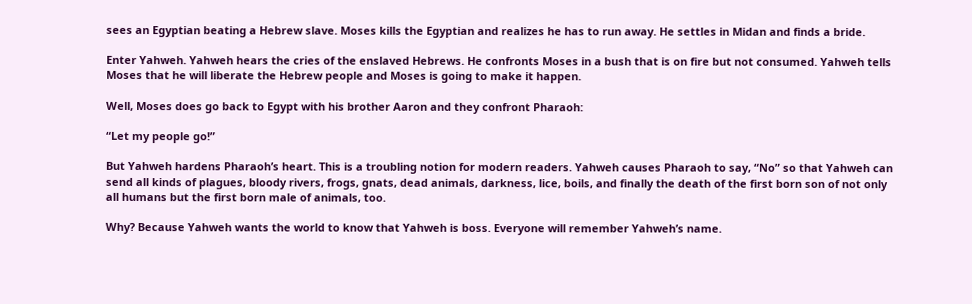sees an Egyptian beating a Hebrew slave. Moses kills the Egyptian and realizes he has to run away. He settles in Midan and finds a bride.

Enter Yahweh. Yahweh hears the cries of the enslaved Hebrews. He confronts Moses in a bush that is on fire but not consumed. Yahweh tells Moses that he will liberate the Hebrew people and Moses is going to make it happen.

Well, Moses does go back to Egypt with his brother Aaron and they confront Pharaoh:

“Let my people go!”

But Yahweh hardens Pharaoh’s heart. This is a troubling notion for modern readers. Yahweh causes Pharaoh to say, “No” so that Yahweh can send all kinds of plagues, bloody rivers, frogs, gnats, dead animals, darkness, lice, boils, and finally the death of the first born son of not only all humans but the first born male of animals, too.

Why? Because Yahweh wants the world to know that Yahweh is boss. Everyone will remember Yahweh’s name.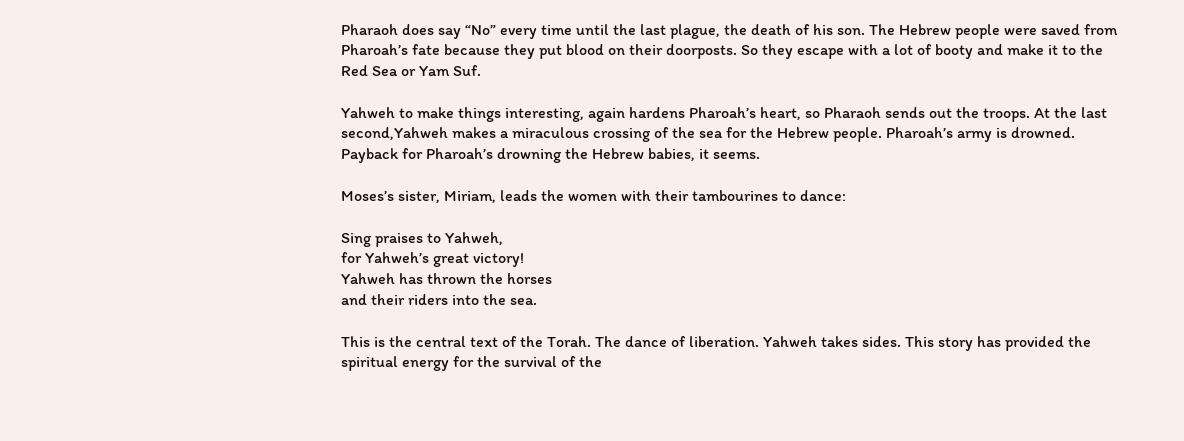Pharaoh does say “No” every time until the last plague, the death of his son. The Hebrew people were saved from Pharoah’s fate because they put blood on their doorposts. So they escape with a lot of booty and make it to the Red Sea or Yam Suf.

Yahweh to make things interesting, again hardens Pharoah’s heart, so Pharaoh sends out the troops. At the last second,Yahweh makes a miraculous crossing of the sea for the Hebrew people. Pharoah’s army is drowned. Payback for Pharoah’s drowning the Hebrew babies, it seems.

Moses’s sister, Miriam, leads the women with their tambourines to dance:

Sing praises to Yahweh,
for Yahweh’s great victory!
Yahweh has thrown the horses
and their riders into the sea.

This is the central text of the Torah. The dance of liberation. Yahweh takes sides. This story has provided the spiritual energy for the survival of the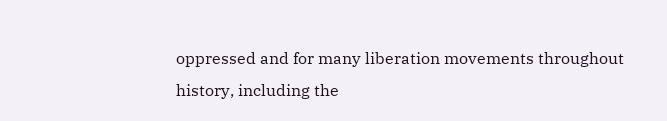oppressed and for many liberation movements throughout history, including the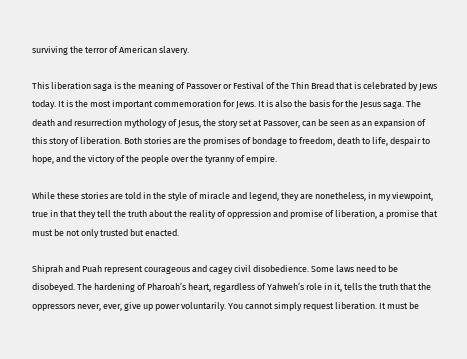surviving the terror of American slavery.

This liberation saga is the meaning of Passover or Festival of the Thin Bread that is celebrated by Jews today. It is the most important commemoration for Jews. It is also the basis for the Jesus saga. The death and resurrection mythology of Jesus, the story set at Passover, can be seen as an expansion of this story of liberation. Both stories are the promises of bondage to freedom, death to life, despair to hope, and the victory of the people over the tyranny of empire.

While these stories are told in the style of miracle and legend, they are nonetheless, in my viewpoint, true in that they tell the truth about the reality of oppression and promise of liberation, a promise that must be not only trusted but enacted.

Shiprah and Puah represent courageous and cagey civil disobedience. Some laws need to be disobeyed. The hardening of Pharoah’s heart, regardless of Yahweh’s role in it, tells the truth that the oppressors never, ever, give up power voluntarily. You cannot simply request liberation. It must be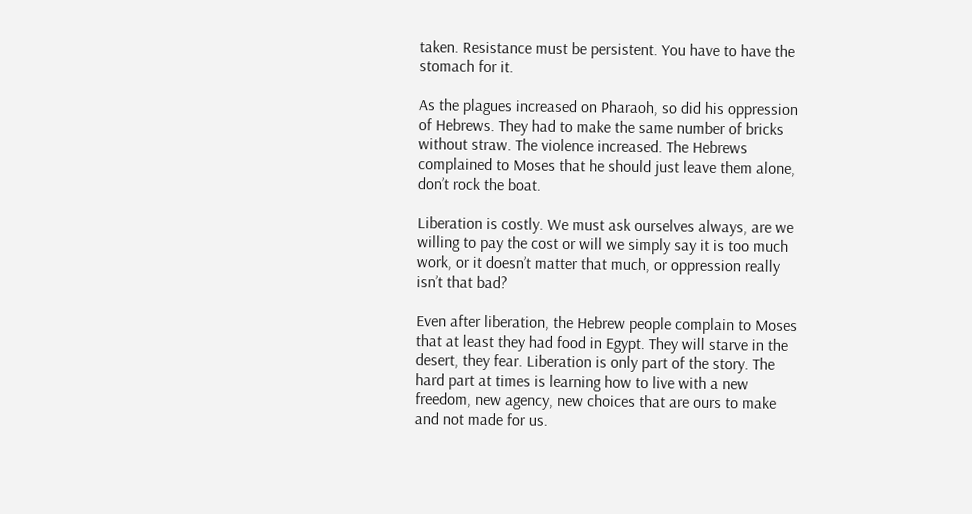taken. Resistance must be persistent. You have to have the stomach for it.

As the plagues increased on Pharaoh, so did his oppression of Hebrews. They had to make the same number of bricks without straw. The violence increased. The Hebrews complained to Moses that he should just leave them alone, don’t rock the boat.

Liberation is costly. We must ask ourselves always, are we willing to pay the cost or will we simply say it is too much work, or it doesn’t matter that much, or oppression really isn’t that bad?

Even after liberation, the Hebrew people complain to Moses that at least they had food in Egypt. They will starve in the desert, they fear. Liberation is only part of the story. The hard part at times is learning how to live with a new freedom, new agency, new choices that are ours to make and not made for us.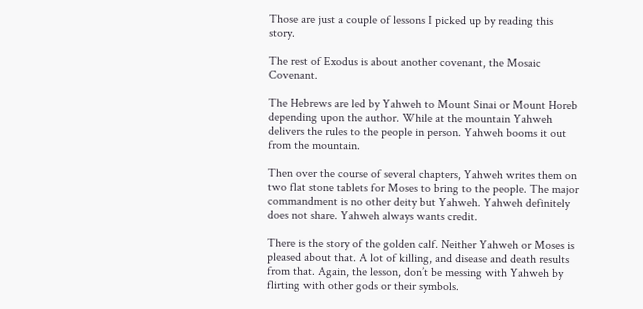Those are just a couple of lessons I picked up by reading this story.

The rest of Exodus is about another covenant, the Mosaic Covenant.

The Hebrews are led by Yahweh to Mount Sinai or Mount Horeb depending upon the author. While at the mountain Yahweh delivers the rules to the people in person. Yahweh booms it out from the mountain.

Then over the course of several chapters, Yahweh writes them on two flat stone tablets for Moses to bring to the people. The major commandment is no other deity but Yahweh. Yahweh definitely does not share. Yahweh always wants credit.

There is the story of the golden calf. Neither Yahweh or Moses is pleased about that. A lot of killing, and disease and death results from that. Again, the lesson, don’t be messing with Yahweh by flirting with other gods or their symbols.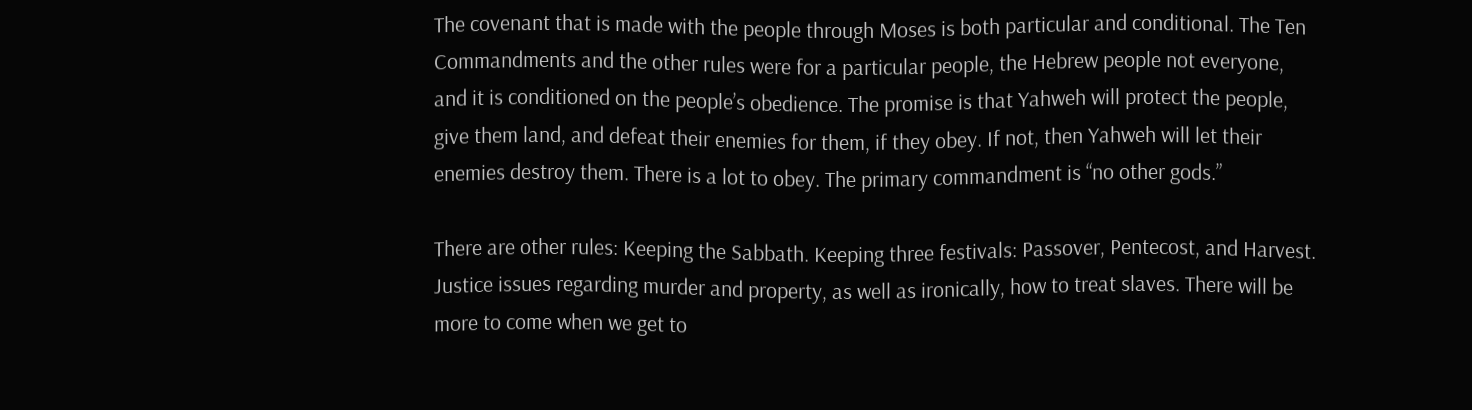The covenant that is made with the people through Moses is both particular and conditional. The Ten Commandments and the other rules were for a particular people, the Hebrew people not everyone, and it is conditioned on the people’s obedience. The promise is that Yahweh will protect the people, give them land, and defeat their enemies for them, if they obey. If not, then Yahweh will let their enemies destroy them. There is a lot to obey. The primary commandment is “no other gods.”

There are other rules: Keeping the Sabbath. Keeping three festivals: Passover, Pentecost, and Harvest. Justice issues regarding murder and property, as well as ironically, how to treat slaves. There will be more to come when we get to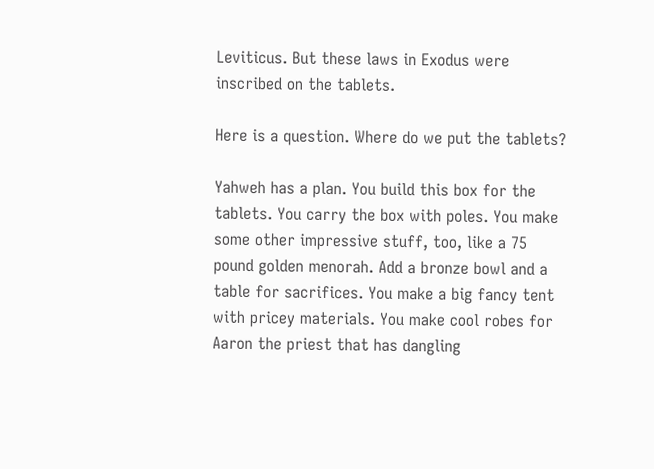Leviticus. But these laws in Exodus were inscribed on the tablets.

Here is a question. Where do we put the tablets?

Yahweh has a plan. You build this box for the tablets. You carry the box with poles. You make some other impressive stuff, too, like a 75 pound golden menorah. Add a bronze bowl and a table for sacrifices. You make a big fancy tent with pricey materials. You make cool robes for Aaron the priest that has dangling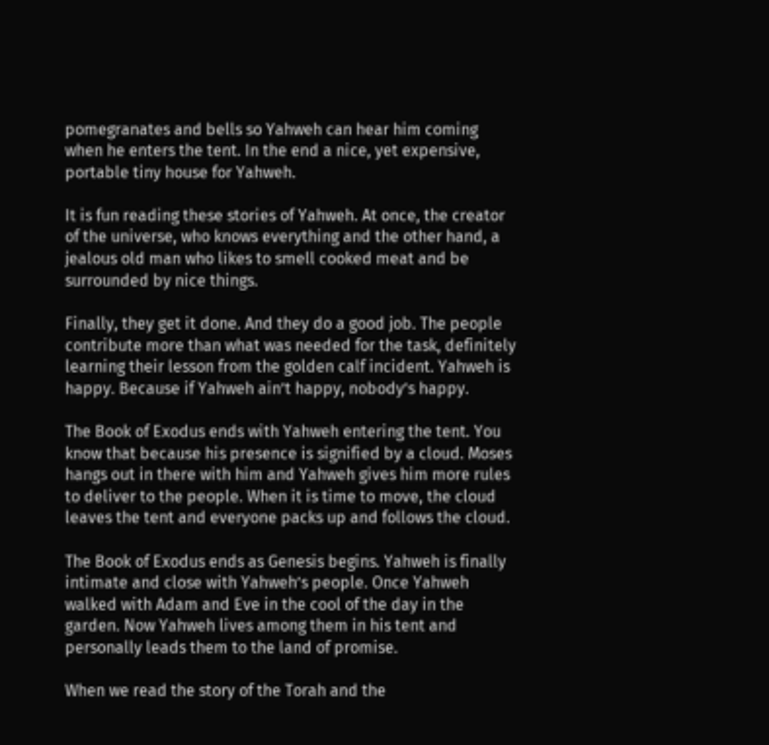pomegranates and bells so Yahweh can hear him coming when he enters the tent. In the end a nice, yet expensive, portable tiny house for Yahweh.

It is fun reading these stories of Yahweh. At once, the creator of the universe, who knows everything and the other hand, a jealous old man who likes to smell cooked meat and be surrounded by nice things.

Finally, they get it done. And they do a good job. The people contribute more than what was needed for the task, definitely learning their lesson from the golden calf incident. Yahweh is happy. Because if Yahweh ain’t happy, nobody’s happy.

The Book of Exodus ends with Yahweh entering the tent. You know that because his presence is signified by a cloud. Moses hangs out in there with him and Yahweh gives him more rules to deliver to the people. When it is time to move, the cloud leaves the tent and everyone packs up and follows the cloud.

The Book of Exodus ends as Genesis begins. Yahweh is finally intimate and close with Yahweh’s people. Once Yahweh walked with Adam and Eve in the cool of the day in the garden. Now Yahweh lives among them in his tent and personally leads them to the land of promise.

When we read the story of the Torah and the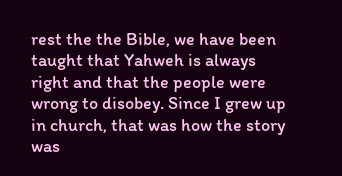rest the the Bible, we have been taught that Yahweh is always right and that the people were wrong to disobey. Since I grew up in church, that was how the story was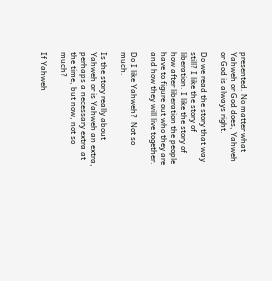presented. No matter what Yahweh or God does, Yahweh or God is always right.

Do we read the story that way still? I like the story of liberation. I like the story of how after liberation the people have to figure out who they are and how they will live together.

Do I like Yahweh?  Not so much.

Is the story really about Yahweh or is Yahweh an extra, perhaps a necessary extra at the time, but now, not so much?

If Yahweh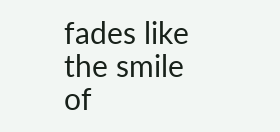fades like the smile of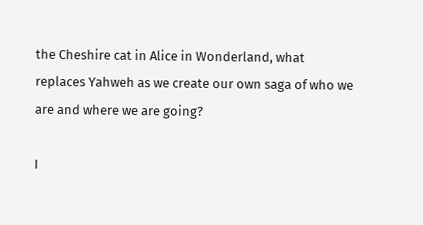the Cheshire cat in Alice in Wonderland, what replaces Yahweh as we create our own saga of who we are and where we are going?

I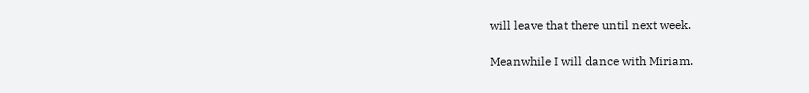will leave that there until next week.

Meanwhile I will dance with Miriam.